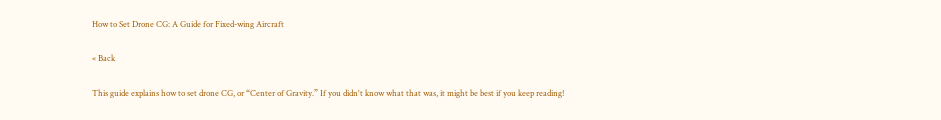How to Set Drone CG: A Guide for Fixed-wing Aircraft

« Back

This guide explains how to set drone CG, or “Center of Gravity.” If you didn't know what that was, it might be best if you keep reading!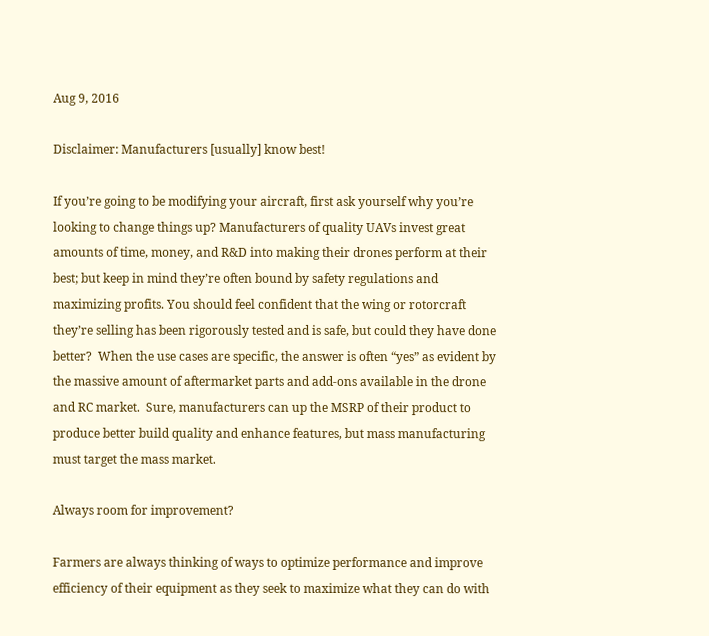Aug 9, 2016

Disclaimer: Manufacturers [usually] know best!

If you’re going to be modifying your aircraft, first ask yourself why you’re looking to change things up? Manufacturers of quality UAVs invest great amounts of time, money, and R&D into making their drones perform at their best; but keep in mind they’re often bound by safety regulations and maximizing profits. You should feel confident that the wing or rotorcraft they’re selling has been rigorously tested and is safe, but could they have done better?  When the use cases are specific, the answer is often “yes” as evident by the massive amount of aftermarket parts and add-ons available in the drone and RC market.  Sure, manufacturers can up the MSRP of their product to produce better build quality and enhance features, but mass manufacturing must target the mass market.

Always room for improvement?

Farmers are always thinking of ways to optimize performance and improve efficiency of their equipment as they seek to maximize what they can do with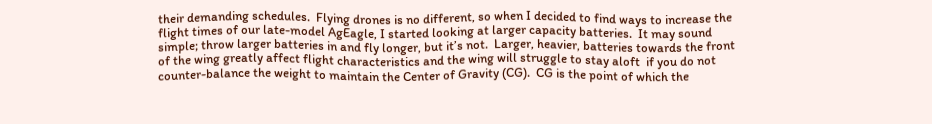their demanding schedules.  Flying drones is no different, so when I decided to find ways to increase the flight times of our late-model AgEagle, I started looking at larger capacity batteries.  It may sound simple; throw larger batteries in and fly longer, but it’s not.  Larger, heavier, batteries towards the front of the wing greatly affect flight characteristics and the wing will struggle to stay aloft  if you do not counter-balance the weight to maintain the Center of Gravity (CG).  CG is the point of which the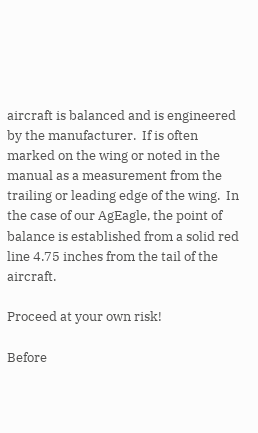aircraft is balanced and is engineered by the manufacturer.  If is often marked on the wing or noted in the manual as a measurement from the trailing or leading edge of the wing.  In the case of our AgEagle, the point of balance is established from a solid red line 4.75 inches from the tail of the aircraft.

Proceed at your own risk!

Before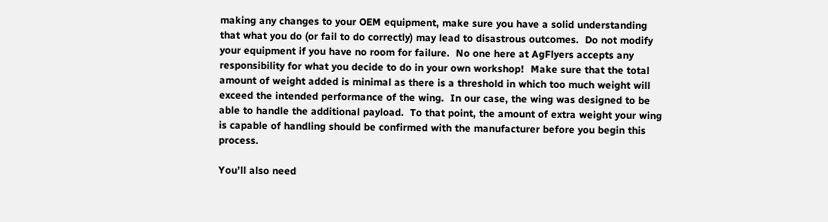making any changes to your OEM equipment, make sure you have a solid understanding that what you do (or fail to do correctly) may lead to disastrous outcomes.  Do not modify your equipment if you have no room for failure.  No one here at AgFlyers accepts any  responsibility for what you decide to do in your own workshop!  Make sure that the total amount of weight added is minimal as there is a threshold in which too much weight will exceed the intended performance of the wing.  In our case, the wing was designed to be able to handle the additional payload.  To that point, the amount of extra weight your wing is capable of handling should be confirmed with the manufacturer before you begin this process.

You’ll also need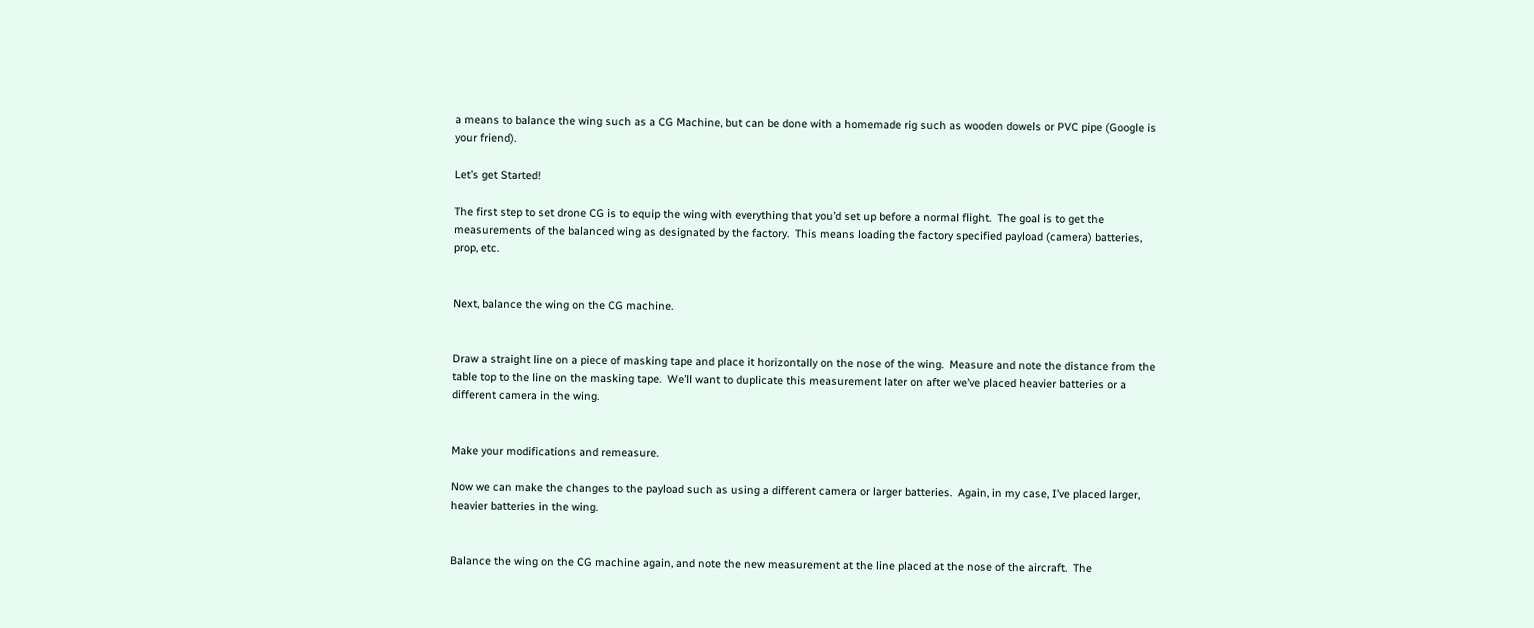a means to balance the wing such as a CG Machine, but can be done with a homemade rig such as wooden dowels or PVC pipe (Google is your friend).

Let’s get Started!

The first step to set drone CG is to equip the wing with everything that you’d set up before a normal flight.  The goal is to get the measurements of the balanced wing as designated by the factory.  This means loading the factory specified payload (camera) batteries, prop, etc.


Next, balance the wing on the CG machine.


Draw a straight line on a piece of masking tape and place it horizontally on the nose of the wing.  Measure and note the distance from the table top to the line on the masking tape.  We’ll want to duplicate this measurement later on after we’ve placed heavier batteries or a different camera in the wing.


Make your modifications and remeasure.

Now we can make the changes to the payload such as using a different camera or larger batteries.  Again, in my case, I’ve placed larger, heavier batteries in the wing.


Balance the wing on the CG machine again, and note the new measurement at the line placed at the nose of the aircraft.  The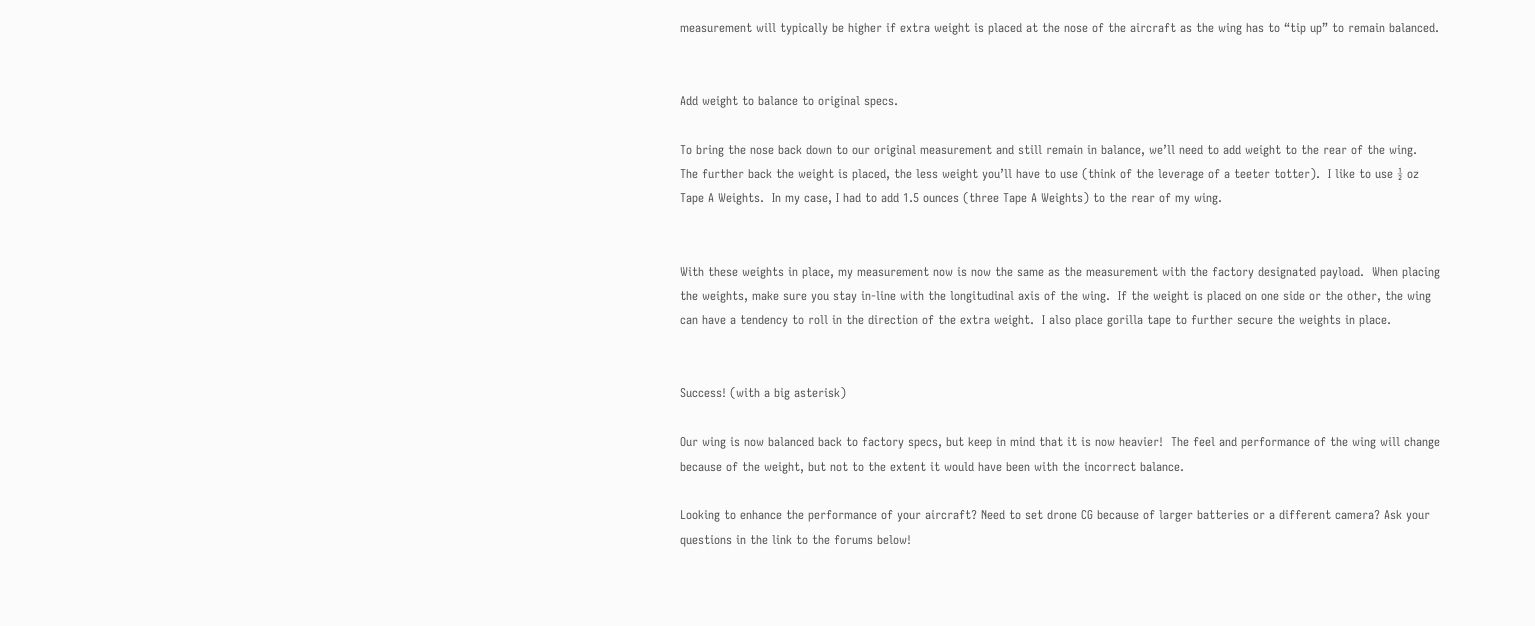measurement will typically be higher if extra weight is placed at the nose of the aircraft as the wing has to “tip up” to remain balanced.


Add weight to balance to original specs.

To bring the nose back down to our original measurement and still remain in balance, we’ll need to add weight to the rear of the wing.  The further back the weight is placed, the less weight you’ll have to use (think of the leverage of a teeter totter).  I like to use ½ oz Tape A Weights.  In my case, I had to add 1.5 ounces (three Tape A Weights) to the rear of my wing.


With these weights in place, my measurement now is now the same as the measurement with the factory designated payload.  When placing the weights, make sure you stay in-line with the longitudinal axis of the wing.  If the weight is placed on one side or the other, the wing can have a tendency to roll in the direction of the extra weight.  I also place gorilla tape to further secure the weights in place.


Success! (with a big asterisk)

Our wing is now balanced back to factory specs, but keep in mind that it is now heavier!  The feel and performance of the wing will change because of the weight, but not to the extent it would have been with the incorrect balance.

Looking to enhance the performance of your aircraft? Need to set drone CG because of larger batteries or a different camera? Ask your questions in the link to the forums below!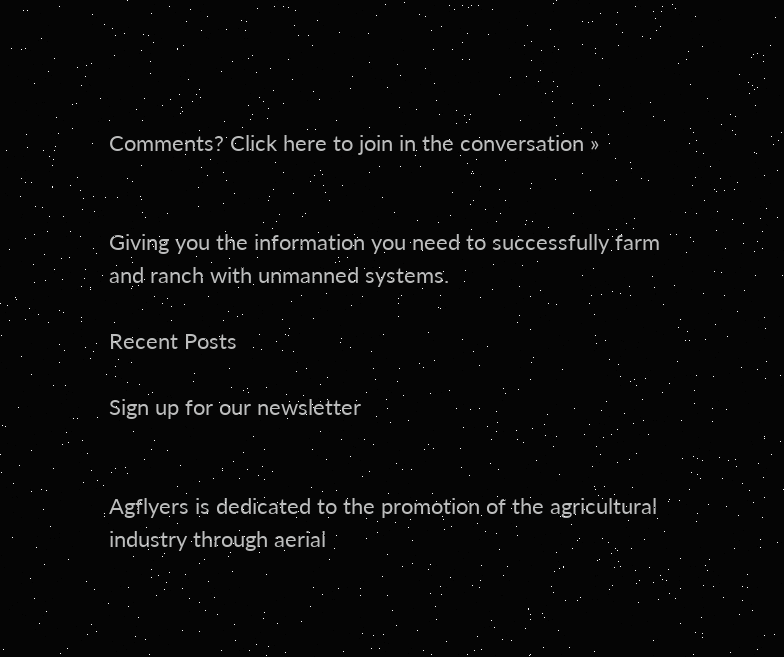Comments? Click here to join in the conversation »


Giving you the information you need to successfully farm and ranch with unmanned systems.

Recent Posts

Sign up for our newsletter


Agflyers is dedicated to the promotion of the agricultural industry through aerial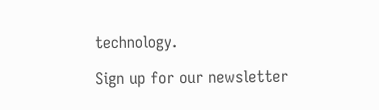technology.

Sign up for our newsletter